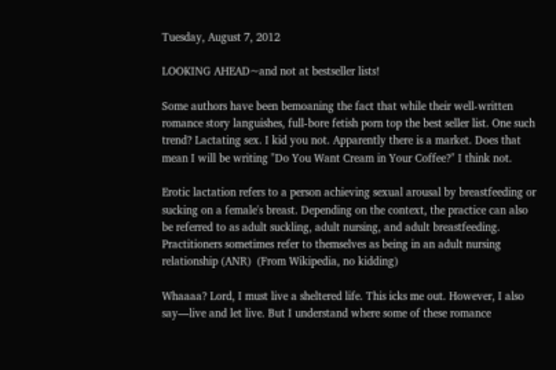Tuesday, August 7, 2012

LOOKING AHEAD~and not at bestseller lists!

Some authors have been bemoaning the fact that while their well-written romance story languishes, full-bore fetish porn top the best seller list. One such trend? Lactating sex. I kid you not. Apparently there is a market. Does that mean I will be writing "Do You Want Cream in Your Coffee?" I think not.

Erotic lactation refers to a person achieving sexual arousal by breastfeeding or sucking on a female's breast. Depending on the context, the practice can also be referred to as adult suckling, adult nursing, and adult breastfeeding. Practitioners sometimes refer to themselves as being in an adult nursing relationship (ANR)  (From Wikipedia, no kidding)

Whaaaa? Lord, I must live a sheltered life. This icks me out. However, I also say—live and let live. But I understand where some of these romance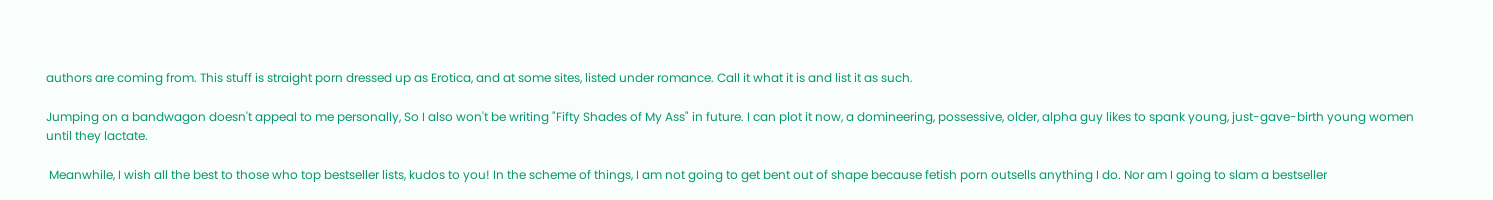authors are coming from. This stuff is straight porn dressed up as Erotica, and at some sites, listed under romance. Call it what it is and list it as such.

Jumping on a bandwagon doesn't appeal to me personally, So I also won't be writing "Fifty Shades of My Ass" in future. I can plot it now, a domineering, possessive, older, alpha guy likes to spank young, just-gave-birth young women until they lactate.

 Meanwhile, I wish all the best to those who top bestseller lists, kudos to you! In the scheme of things, I am not going to get bent out of shape because fetish porn outsells anything I do. Nor am I going to slam a bestseller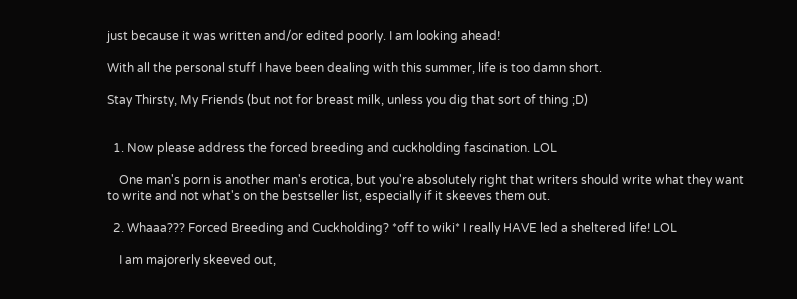just because it was written and/or edited poorly. I am looking ahead!

With all the personal stuff I have been dealing with this summer, life is too damn short.

Stay Thirsty, My Friends (but not for breast milk, unless you dig that sort of thing ;D)


  1. Now please address the forced breeding and cuckholding fascination. LOL

    One man's porn is another man's erotica, but you're absolutely right that writers should write what they want to write and not what's on the bestseller list, especially if it skeeves them out.

  2. Whaaa??? Forced Breeding and Cuckholding? *off to wiki* I really HAVE led a sheltered life! LOL

    I am majorerly skeeved out,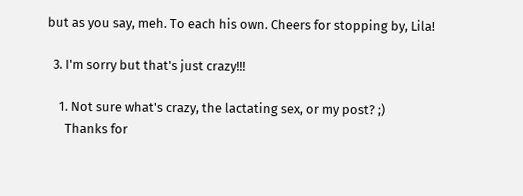but as you say, meh. To each his own. Cheers for stopping by, Lila!

  3. I'm sorry but that's just crazy!!!

    1. Not sure what's crazy, the lactating sex, or my post? ;)
      Thanks for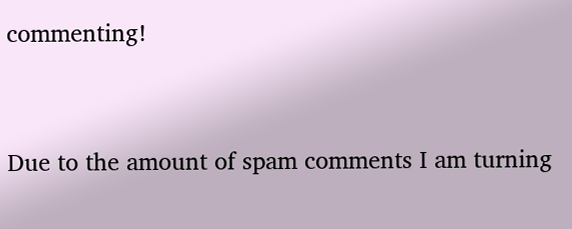commenting!


Due to the amount of spam comments I am turning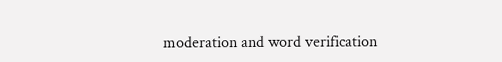moderation and word verification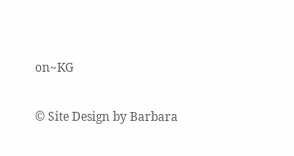on~KG

© Site Design by Barbara